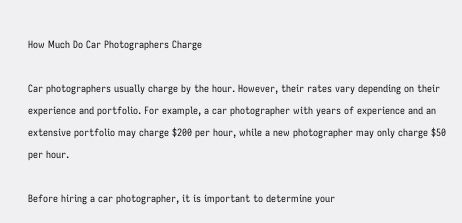How Much Do Car Photographers Charge

Car photographers usually charge by the hour. However, their rates vary depending on their experience and portfolio. For example, a car photographer with years of experience and an extensive portfolio may charge $200 per hour, while a new photographer may only charge $50 per hour.

Before hiring a car photographer, it is important to determine your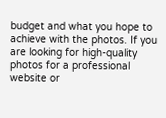budget and what you hope to achieve with the photos. If you are looking for high-quality photos for a professional website or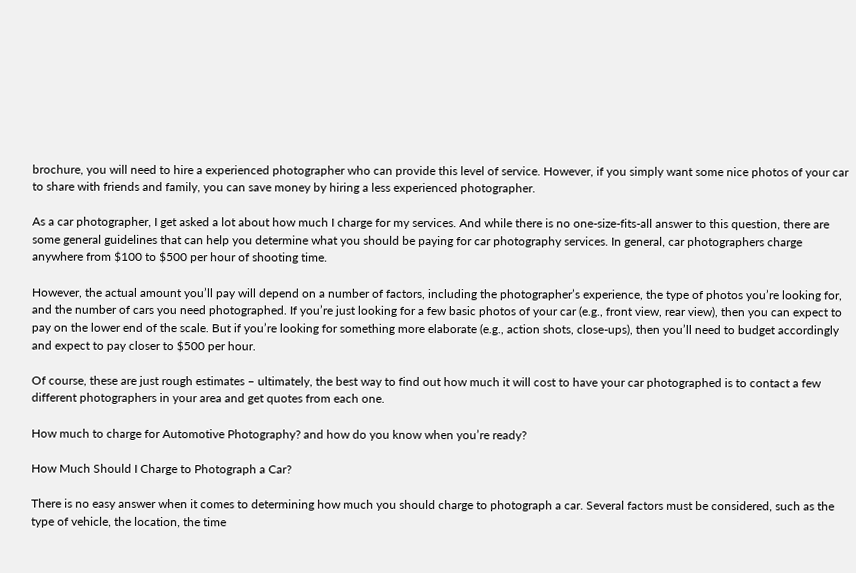brochure, you will need to hire a experienced photographer who can provide this level of service. However, if you simply want some nice photos of your car to share with friends and family, you can save money by hiring a less experienced photographer.

As a car photographer, I get asked a lot about how much I charge for my services. And while there is no one-size-fits-all answer to this question, there are some general guidelines that can help you determine what you should be paying for car photography services. In general, car photographers charge anywhere from $100 to $500 per hour of shooting time.

However, the actual amount you’ll pay will depend on a number of factors, including the photographer’s experience, the type of photos you’re looking for, and the number of cars you need photographed. If you’re just looking for a few basic photos of your car (e.g., front view, rear view), then you can expect to pay on the lower end of the scale. But if you’re looking for something more elaborate (e.g., action shots, close-ups), then you’ll need to budget accordingly and expect to pay closer to $500 per hour.

Of course, these are just rough estimates – ultimately, the best way to find out how much it will cost to have your car photographed is to contact a few different photographers in your area and get quotes from each one.

How much to charge for Automotive Photography? and how do you know when you’re ready?

How Much Should I Charge to Photograph a Car?

There is no easy answer when it comes to determining how much you should charge to photograph a car. Several factors must be considered, such as the type of vehicle, the location, the time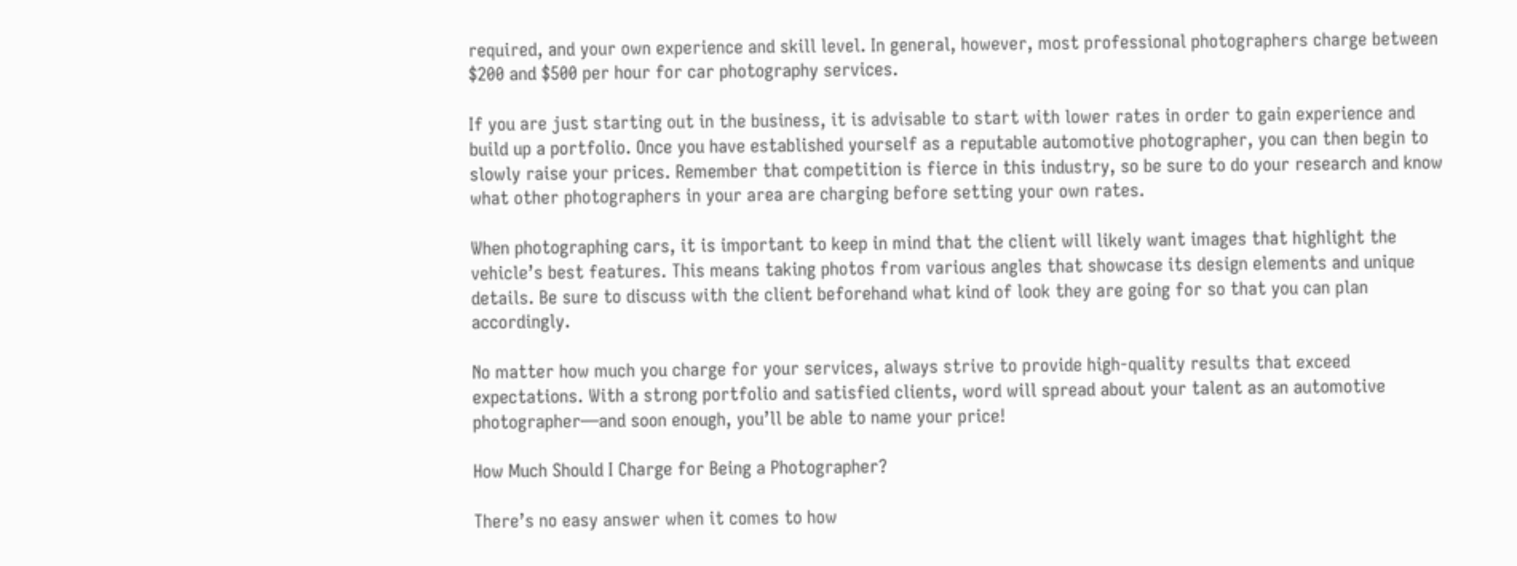required, and your own experience and skill level. In general, however, most professional photographers charge between $200 and $500 per hour for car photography services.

If you are just starting out in the business, it is advisable to start with lower rates in order to gain experience and build up a portfolio. Once you have established yourself as a reputable automotive photographer, you can then begin to slowly raise your prices. Remember that competition is fierce in this industry, so be sure to do your research and know what other photographers in your area are charging before setting your own rates.

When photographing cars, it is important to keep in mind that the client will likely want images that highlight the vehicle’s best features. This means taking photos from various angles that showcase its design elements and unique details. Be sure to discuss with the client beforehand what kind of look they are going for so that you can plan accordingly.

No matter how much you charge for your services, always strive to provide high-quality results that exceed expectations. With a strong portfolio and satisfied clients, word will spread about your talent as an automotive photographer—and soon enough, you’ll be able to name your price!

How Much Should I Charge for Being a Photographer?

There’s no easy answer when it comes to how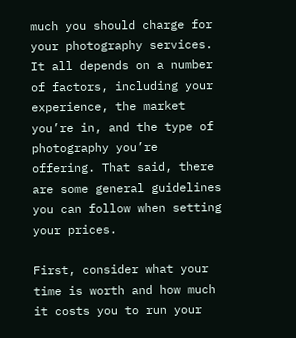much you should charge for your photography services. It all depends on a number of factors, including your experience, the market you’re in, and the type of photography you’re offering. That said, there are some general guidelines you can follow when setting your prices.

First, consider what your time is worth and how much it costs you to run your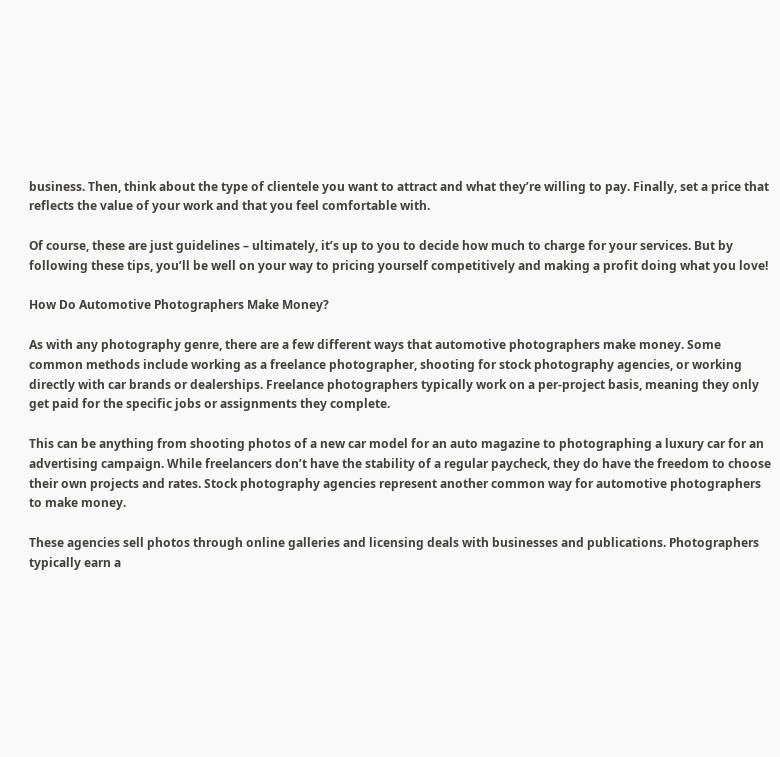business. Then, think about the type of clientele you want to attract and what they’re willing to pay. Finally, set a price that reflects the value of your work and that you feel comfortable with.

Of course, these are just guidelines – ultimately, it’s up to you to decide how much to charge for your services. But by following these tips, you’ll be well on your way to pricing yourself competitively and making a profit doing what you love!

How Do Automotive Photographers Make Money?

As with any photography genre, there are a few different ways that automotive photographers make money. Some common methods include working as a freelance photographer, shooting for stock photography agencies, or working directly with car brands or dealerships. Freelance photographers typically work on a per-project basis, meaning they only get paid for the specific jobs or assignments they complete.

This can be anything from shooting photos of a new car model for an auto magazine to photographing a luxury car for an advertising campaign. While freelancers don’t have the stability of a regular paycheck, they do have the freedom to choose their own projects and rates. Stock photography agencies represent another common way for automotive photographers to make money.

These agencies sell photos through online galleries and licensing deals with businesses and publications. Photographers typically earn a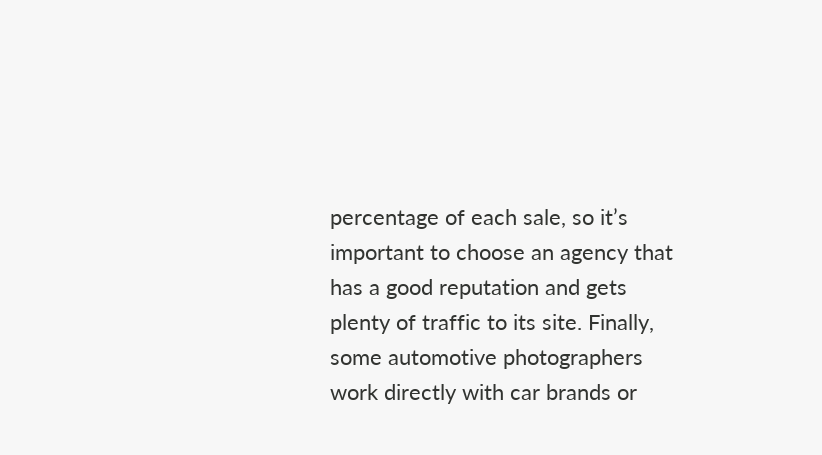percentage of each sale, so it’s important to choose an agency that has a good reputation and gets plenty of traffic to its site. Finally, some automotive photographers work directly with car brands or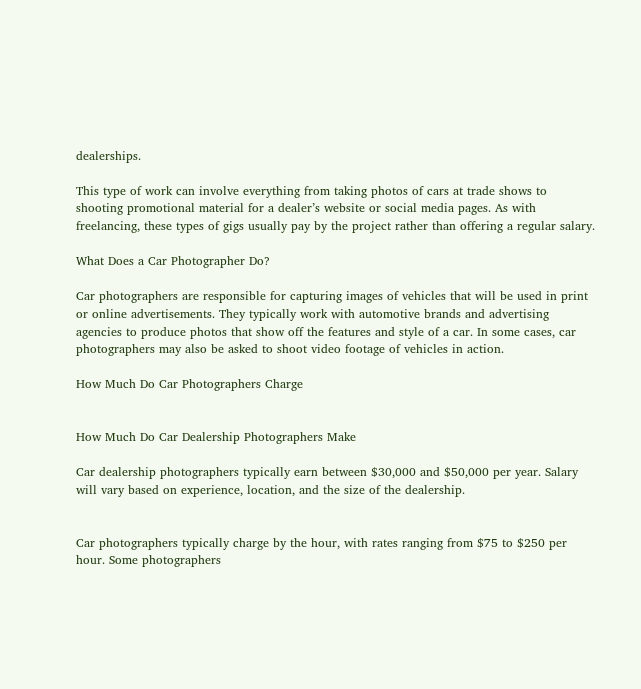dealerships.

This type of work can involve everything from taking photos of cars at trade shows to shooting promotional material for a dealer’s website or social media pages. As with freelancing, these types of gigs usually pay by the project rather than offering a regular salary.

What Does a Car Photographer Do?

Car photographers are responsible for capturing images of vehicles that will be used in print or online advertisements. They typically work with automotive brands and advertising agencies to produce photos that show off the features and style of a car. In some cases, car photographers may also be asked to shoot video footage of vehicles in action.

How Much Do Car Photographers Charge


How Much Do Car Dealership Photographers Make

Car dealership photographers typically earn between $30,000 and $50,000 per year. Salary will vary based on experience, location, and the size of the dealership.


Car photographers typically charge by the hour, with rates ranging from $75 to $250 per hour. Some photographers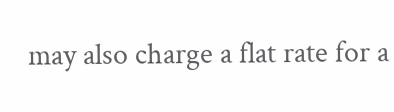may also charge a flat rate for a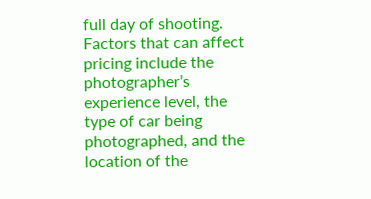full day of shooting. Factors that can affect pricing include the photographer’s experience level, the type of car being photographed, and the location of the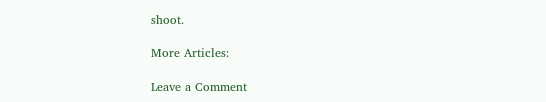shoot.

More Articles:

Leave a Comment